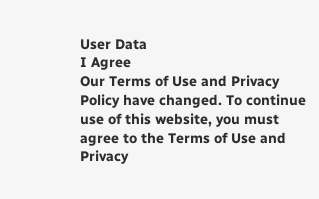User Data
I Agree
Our Terms of Use and Privacy Policy have changed. To continue use of this website, you must agree to the Terms of Use and Privacy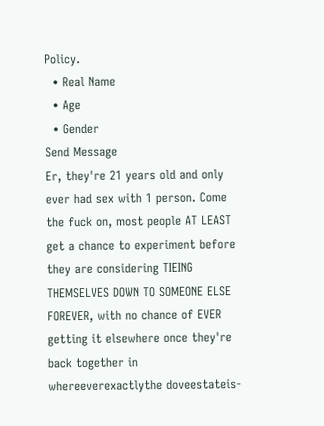Policy.
  • Real Name
  • Age
  • Gender
Send Message
Er, they're 21 years old and only ever had sex with 1 person. Come the fuck on, most people AT LEAST get a chance to experiment before they are considering TIEING THEMSELVES DOWN TO SOMEONE ELSE FOREVER, with no chance of EVER getting it elsewhere once they're back together in whereeverexactlythe doveestateis-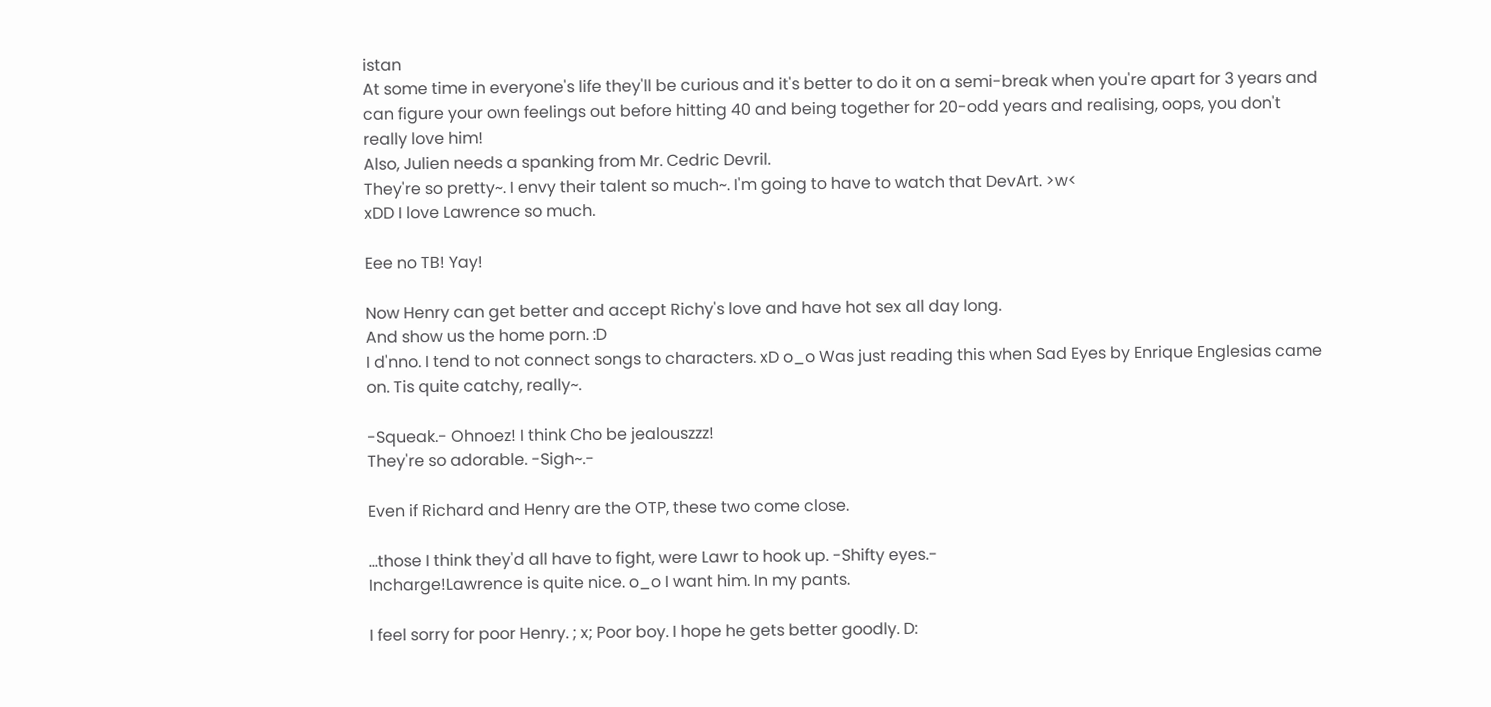istan
At some time in everyone's life they'll be curious and it's better to do it on a semi-break when you're apart for 3 years and can figure your own feelings out before hitting 40 and being together for 20-odd years and realising, oops, you don't really love him!
Also, Julien needs a spanking from Mr. Cedric Devril.
They're so pretty~. I envy their talent so much~. I'm going to have to watch that DevArt. >w<
xDD I love Lawrence so much.

Eee no TB! Yay!

Now Henry can get better and accept Richy's love and have hot sex all day long.
And show us the home porn. :D
I d'nno. I tend to not connect songs to characters. xD o_o Was just reading this when Sad Eyes by Enrique Englesias came on. Tis quite catchy, really~.

-Squeak.- Ohnoez! I think Cho be jealouszzz!
They're so adorable. -Sigh~.-

Even if Richard and Henry are the OTP, these two come close.

...those I think they'd all have to fight, were Lawr to hook up. -Shifty eyes.-
Incharge!Lawrence is quite nice. o_o I want him. In my pants.

I feel sorry for poor Henry. ; x; Poor boy. I hope he gets better goodly. D: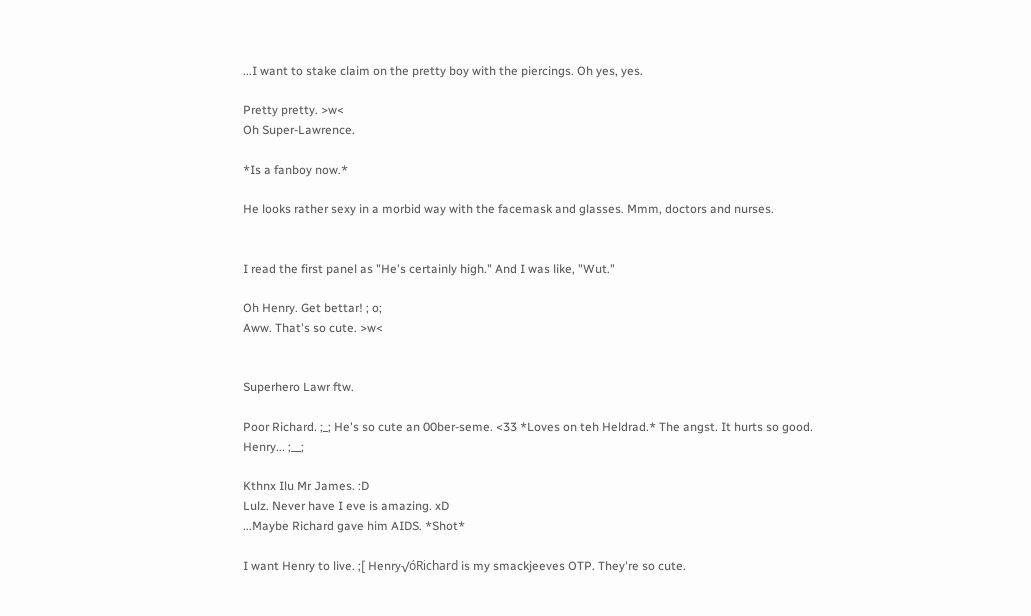...I want to stake claim on the pretty boy with the piercings. Oh yes, yes.

Pretty pretty. >w<
Oh Super-Lawrence.

*Is a fanboy now.*

He looks rather sexy in a morbid way with the facemask and glasses. Mmm, doctors and nurses.


I read the first panel as "He's certainly high." And I was like, "Wut."

Oh Henry. Get bettar! ; o;
Aww. That's so cute. >w<


Superhero Lawr ftw.

Poor Richard. ;_; He's so cute an 00ber-seme. <33 *Loves on teh Heldrad.* The angst. It hurts so good.
Henry... ;__;

Kthnx Ilu Mr James. :D
Lulz. Never have I eve is amazing. xD
...Maybe Richard gave him AIDS. *Shot*

I want Henry to live. ;[ Henry√óRichard is my smackjeeves OTP. They're so cute.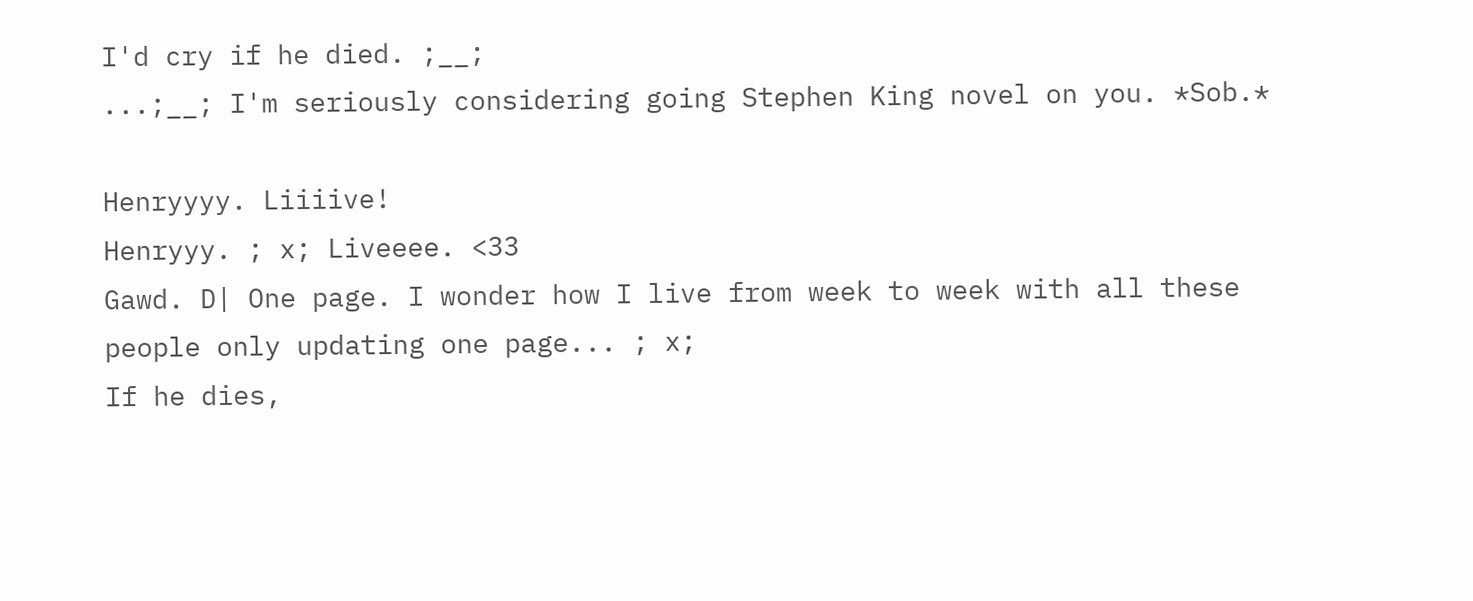I'd cry if he died. ;__;
...;__; I'm seriously considering going Stephen King novel on you. *Sob.*

Henryyyy. Liiiive!
Henryyy. ; x; Liveeee. <33
Gawd. D| One page. I wonder how I live from week to week with all these people only updating one page... ; x;
If he dies,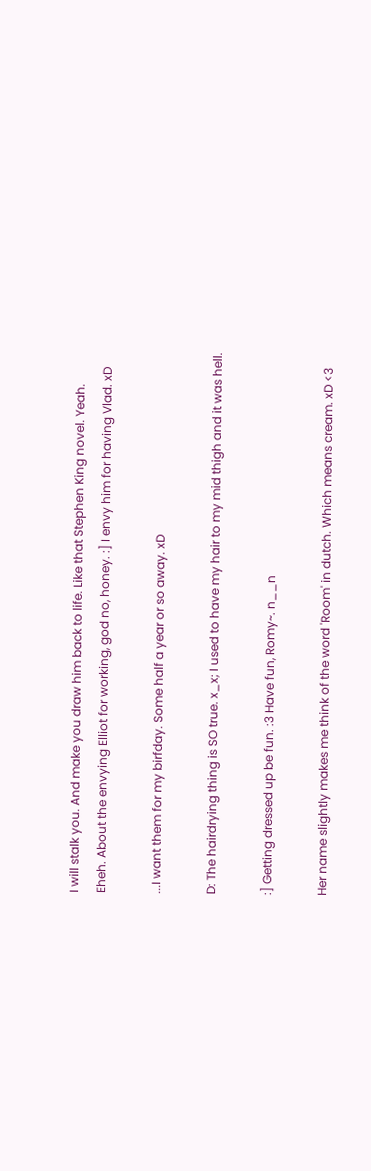I will stalk you. And make you draw him back to life. Like that Stephen King novel. Yeah.
Eheh. About the envying Elliot for working, god no, honey. :] I envy him for having Vlad. xD

...I want them for my birfday. Some half a year or so away. xD

D: The hairdrying thing is SO true. x_x; I used to have my hair to my mid thigh and it was hell.

:] Getting dressed up be fun. :3 Have fun, Romy~. n__n

Her name slightly makes me think of the word 'Room' in dutch. Which means cream. xD <3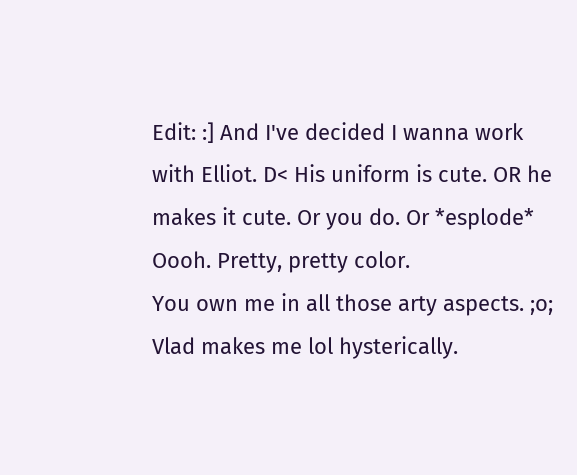Edit: :] And I've decided I wanna work with Elliot. D< His uniform is cute. OR he makes it cute. Or you do. Or *esplode*
Oooh. Pretty, pretty color.
You own me in all those arty aspects. ;o;
Vlad makes me lol hysterically.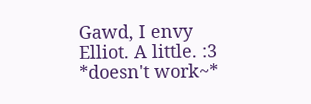Gawd, I envy Elliot. A little. :3 *doesn't work~*